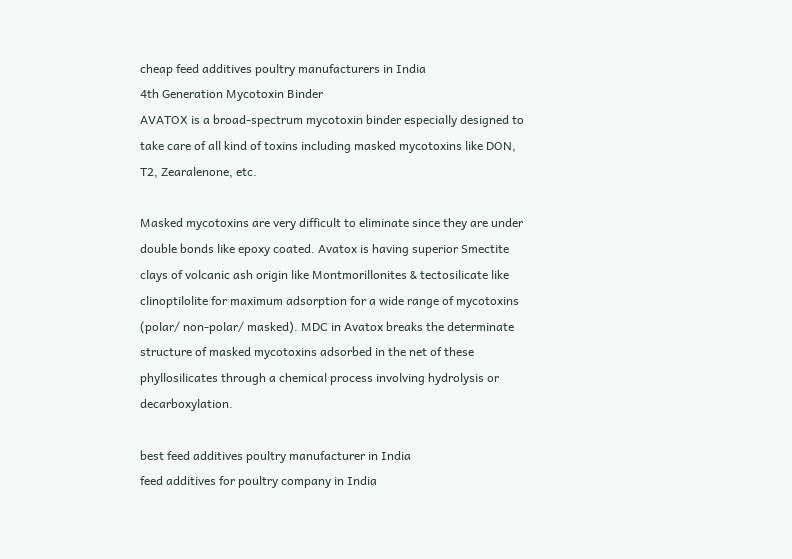cheap feed additives poultry manufacturers in India
4th Generation Mycotoxin Binder
AVATOX is a broad-spectrum mycotoxin binder especially designed to take care of all kind of toxins including masked mycotoxins like DON, T2, Zearalenone, etc.

Masked mycotoxins are very difficult to eliminate since they are under double bonds like epoxy coated. Avatox is having superior Smectite clays of volcanic ash origin like Montmorillonites & tectosilicate like clinoptilolite for maximum adsorption for a wide range of mycotoxins (polar/ non-polar/ masked). MDC in Avatox breaks the determinate structure of masked mycotoxins adsorbed in the net of these phyllosilicates through a chemical process involving hydrolysis or decarboxylation.

best feed additives poultry manufacturer in India
feed additives for poultry company in India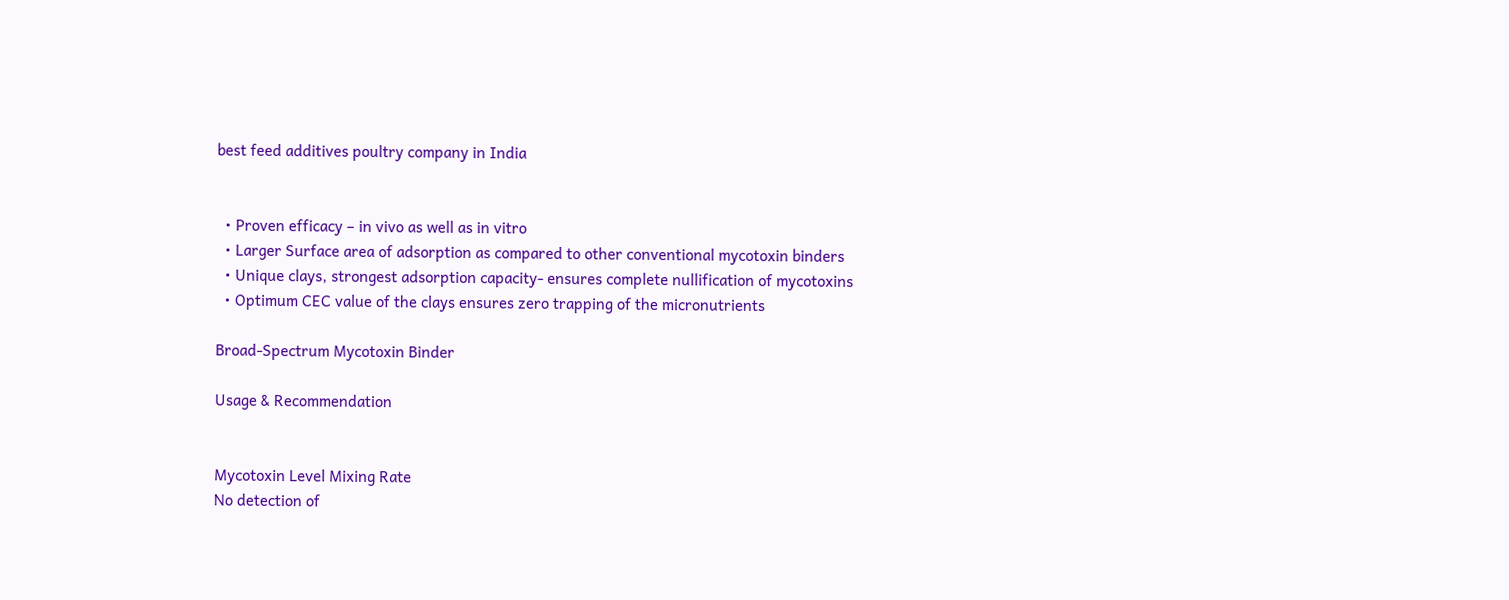best feed additives poultry company in India


  • Proven efficacy – in vivo as well as in vitro
  • Larger Surface area of adsorption as compared to other conventional mycotoxin binders
  • Unique clays, strongest adsorption capacity- ensures complete nullification of mycotoxins
  • Optimum CEC value of the clays ensures zero trapping of the micronutrients

Broad-Spectrum Mycotoxin Binder

Usage & Recommendation


Mycotoxin Level Mixing Rate
No detection of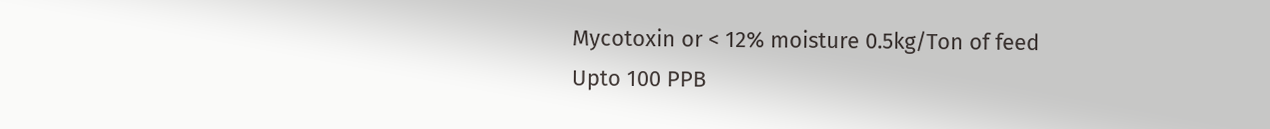Mycotoxin or < 12% moisture 0.5kg/Ton of feed
Upto 100 PPB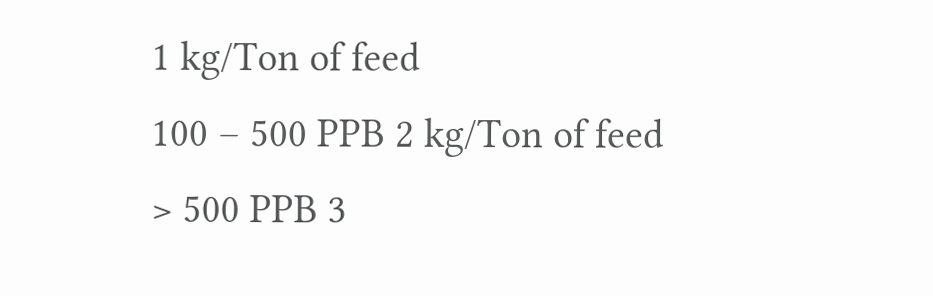1 kg/Ton of feed
100 – 500 PPB 2 kg/Ton of feed
> 500 PPB 3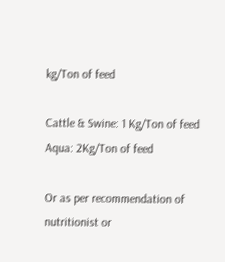kg/Ton of feed

Cattle & Swine: 1 Kg/Ton of feed
Aqua: 2Kg/Ton of feed

Or as per recommendation of nutritionist or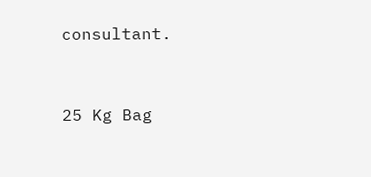consultant.


25 Kg Bag